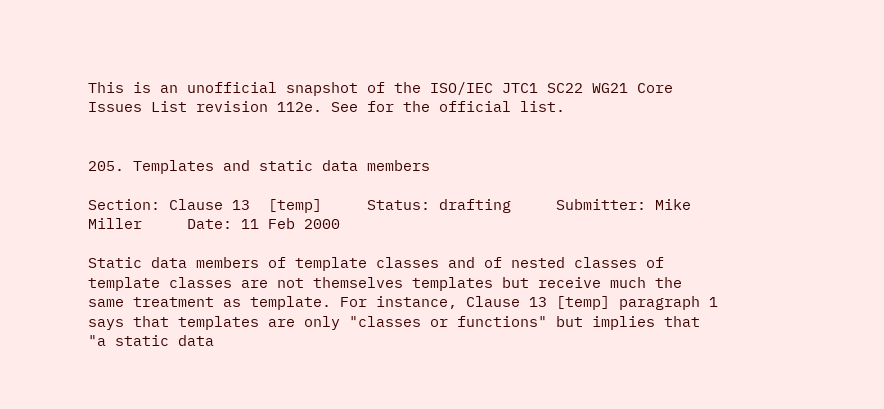This is an unofficial snapshot of the ISO/IEC JTC1 SC22 WG21 Core Issues List revision 112e. See for the official list.


205. Templates and static data members

Section: Clause 13  [temp]     Status: drafting     Submitter: Mike Miller     Date: 11 Feb 2000

Static data members of template classes and of nested classes of template classes are not themselves templates but receive much the same treatment as template. For instance, Clause 13 [temp] paragraph 1 says that templates are only "classes or functions" but implies that "a static data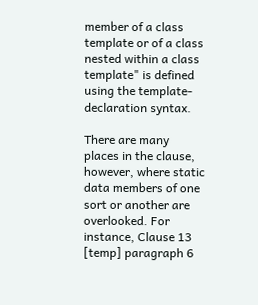member of a class template or of a class nested within a class template" is defined using the template-declaration syntax.

There are many places in the clause, however, where static data members of one sort or another are overlooked. For instance, Clause 13 [temp] paragraph 6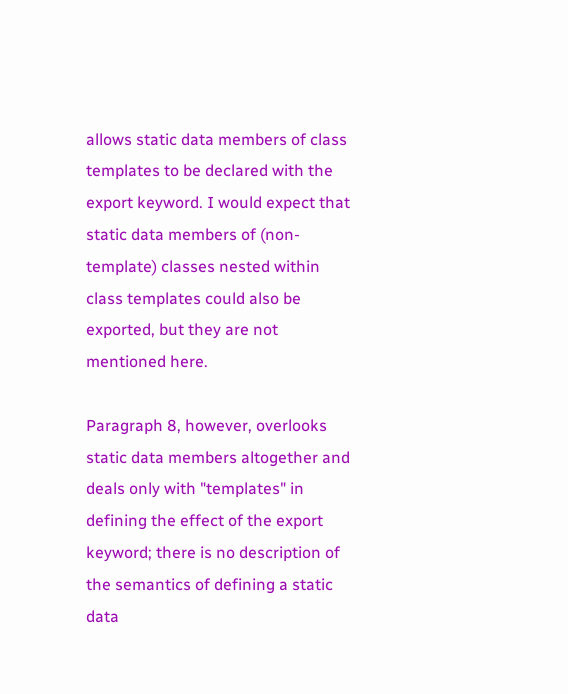allows static data members of class templates to be declared with the export keyword. I would expect that static data members of (non-template) classes nested within class templates could also be exported, but they are not mentioned here.

Paragraph 8, however, overlooks static data members altogether and deals only with "templates" in defining the effect of the export keyword; there is no description of the semantics of defining a static data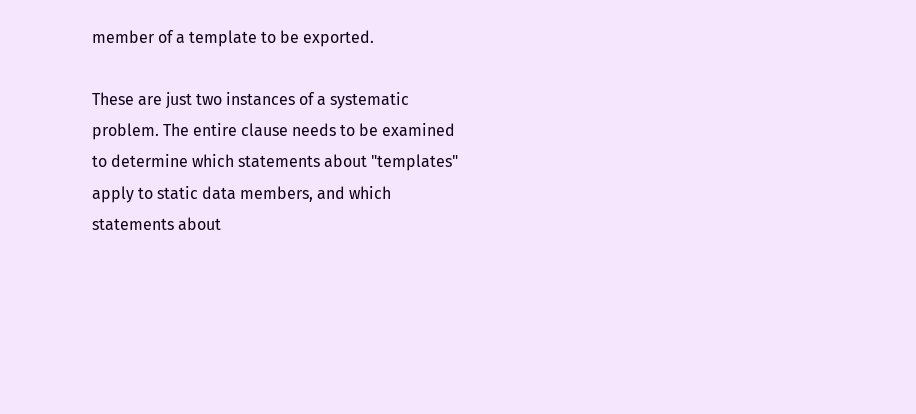member of a template to be exported.

These are just two instances of a systematic problem. The entire clause needs to be examined to determine which statements about "templates" apply to static data members, and which statements about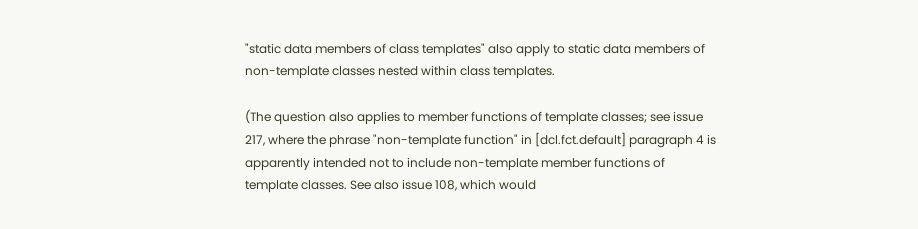"static data members of class templates" also apply to static data members of non-template classes nested within class templates.

(The question also applies to member functions of template classes; see issue 217, where the phrase "non-template function" in [dcl.fct.default] paragraph 4 is apparently intended not to include non-template member functions of template classes. See also issue 108, which would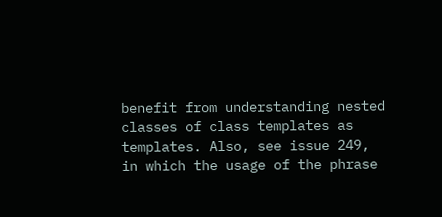benefit from understanding nested classes of class templates as templates. Also, see issue 249, in which the usage of the phrase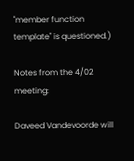"member function template" is questioned.)

Notes from the 4/02 meeting:

Daveed Vandevoorde will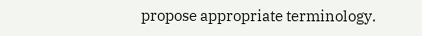propose appropriate terminology.